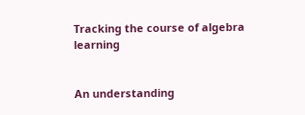Tracking the course of algebra learning


An understanding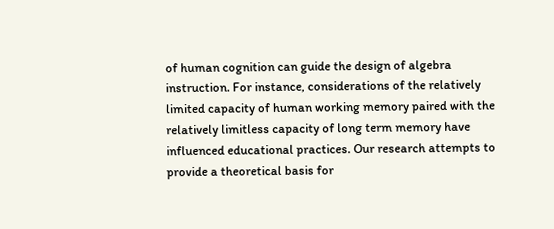of human cognition can guide the design of algebra instruction. For instance, considerations of the relatively limited capacity of human working memory paired with the relatively limitless capacity of long term memory have influenced educational practices. Our research attempts to provide a theoretical basis for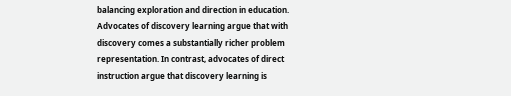balancing exploration and direction in education. Advocates of discovery learning argue that with discovery comes a substantially richer problem representation. In contrast, advocates of direct instruction argue that discovery learning is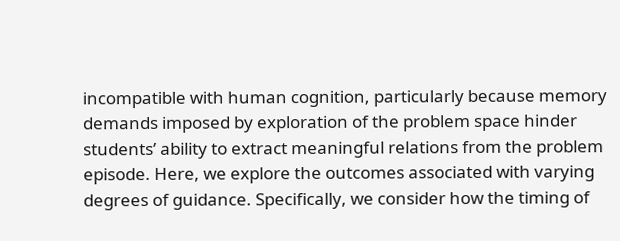incompatible with human cognition, particularly because memory demands imposed by exploration of the problem space hinder students’ ability to extract meaningful relations from the problem episode. Here, we explore the outcomes associated with varying degrees of guidance. Specifically, we consider how the timing of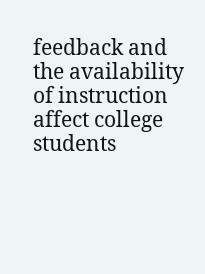feedback and the availability of instruction affect college students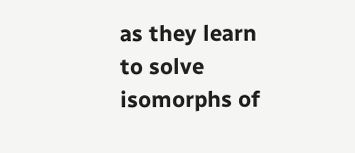as they learn to solve isomorphs of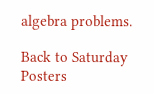algebra problems.

Back to Saturday Posters